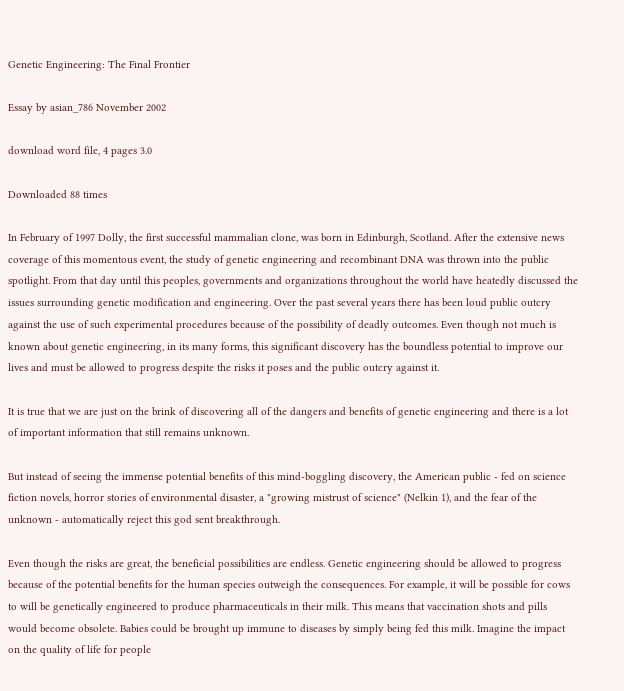Genetic Engineering: The Final Frontier

Essay by asian_786 November 2002

download word file, 4 pages 3.0

Downloaded 88 times

In February of 1997 Dolly, the first successful mammalian clone, was born in Edinburgh, Scotland. After the extensive news coverage of this momentous event, the study of genetic engineering and recombinant DNA was thrown into the public spotlight. From that day until this peoples, governments and organizations throughout the world have heatedly discussed the issues surrounding genetic modification and engineering. Over the past several years there has been loud public outcry against the use of such experimental procedures because of the possibility of deadly outcomes. Even though not much is known about genetic engineering, in its many forms, this significant discovery has the boundless potential to improve our lives and must be allowed to progress despite the risks it poses and the public outcry against it.

It is true that we are just on the brink of discovering all of the dangers and benefits of genetic engineering and there is a lot of important information that still remains unknown.

But instead of seeing the immense potential benefits of this mind-boggling discovery, the American public - fed on science fiction novels, horror stories of environmental disaster, a "growing mistrust of science" (Nelkin 1), and the fear of the unknown - automatically reject this god sent breakthrough.

Even though the risks are great, the beneficial possibilities are endless. Genetic engineering should be allowed to progress because of the potential benefits for the human species outweigh the consequences. For example, it will be possible for cows to will be genetically engineered to produce pharmaceuticals in their milk. This means that vaccination shots and pills would become obsolete. Babies could be brought up immune to diseases by simply being fed this milk. Imagine the impact on the quality of life for people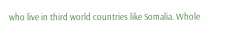who live in third world countries like Somalia. Whole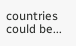countries could be...